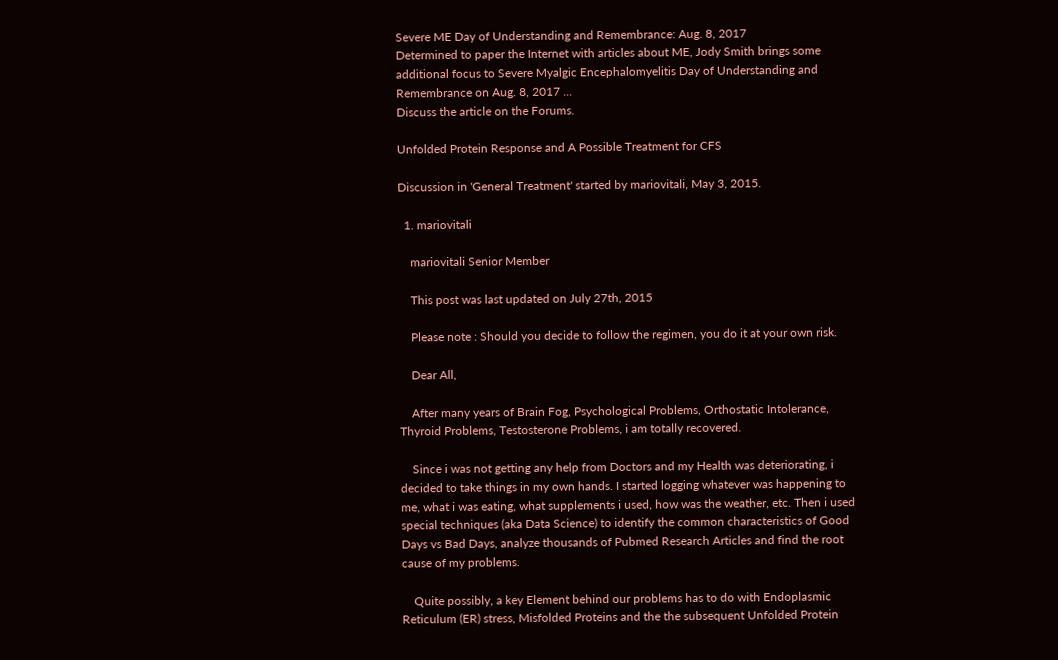Severe ME Day of Understanding and Remembrance: Aug. 8, 2017
Determined to paper the Internet with articles about ME, Jody Smith brings some additional focus to Severe Myalgic Encephalomyelitis Day of Understanding and Remembrance on Aug. 8, 2017 ...
Discuss the article on the Forums.

Unfolded Protein Response and A Possible Treatment for CFS

Discussion in 'General Treatment' started by mariovitali, May 3, 2015.

  1. mariovitali

    mariovitali Senior Member

    This post was last updated on July 27th, 2015

    Please note : Should you decide to follow the regimen, you do it at your own risk.

    Dear All,

    After many years of Brain Fog, Psychological Problems, Orthostatic Intolerance, Thyroid Problems, Testosterone Problems, i am totally recovered.

    Since i was not getting any help from Doctors and my Health was deteriorating, i decided to take things in my own hands. I started logging whatever was happening to me, what i was eating, what supplements i used, how was the weather, etc. Then i used special techniques (aka Data Science) to identify the common characteristics of Good Days vs Bad Days, analyze thousands of Pubmed Research Articles and find the root cause of my problems.

    Quite possibly, a key Element behind our problems has to do with Endoplasmic Reticulum (ER) stress, Misfolded Proteins and the the subsequent Unfolded Protein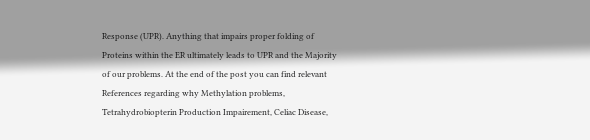Response (UPR). Anything that impairs proper folding of Proteins within the ER ultimately leads to UPR and the Majority of our problems. At the end of the post you can find relevant References regarding why Methylation problems, Tetrahydrobiopterin Production Impairement, Celiac Disease,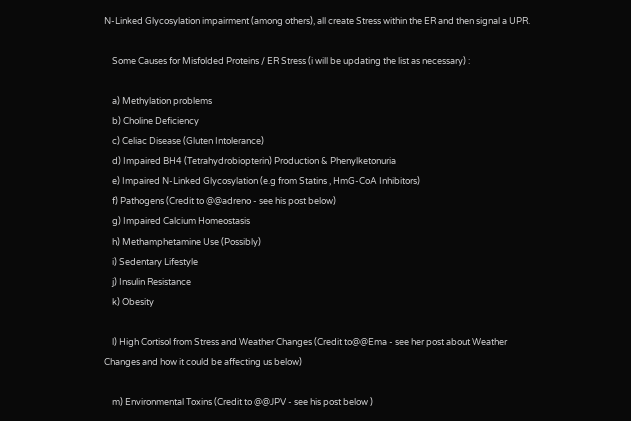N-Linked Glycosylation impairment (among others), all create Stress within the ER and then signal a UPR.

    Some Causes for Misfolded Proteins / ER Stress (i will be updating the list as necessary) :

    a) Methylation problems
    b) Choline Deficiency
    c) Celiac Disease (Gluten Intolerance)
    d) Impaired BH4 (Tetrahydrobiopterin) Production & Phenylketonuria
    e) Impaired N-Linked Glycosylation (e.g from Statins , HmG-CoA Inhibitors)
    f) Pathogens (Credit to @@adreno - see his post below)
    g) Impaired Calcium Homeostasis
    h) Methamphetamine Use (Possibly)
    i) Sedentary Lifestyle
    j) Insulin Resistance
    k) Obesity

    l) High Cortisol from Stress and Weather Changes (Credit to@@Ema - see her post about Weather Changes and how it could be affecting us below)

    m) Environmental Toxins (Credit to @@JPV - see his post below )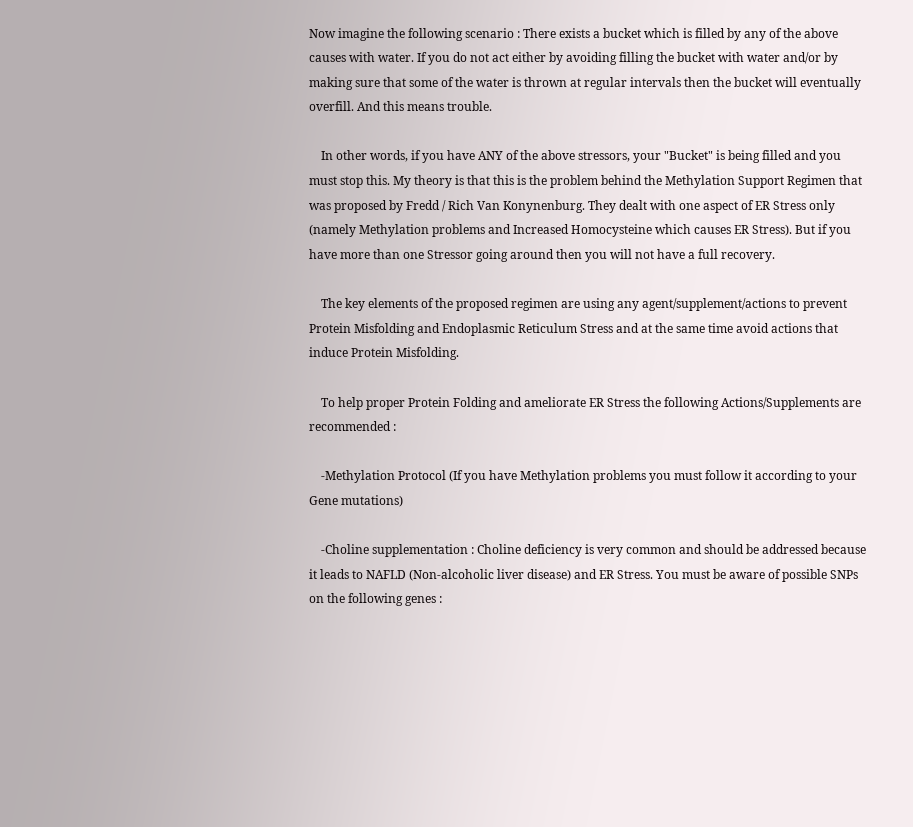Now imagine the following scenario : There exists a bucket which is filled by any of the above causes with water. If you do not act either by avoiding filling the bucket with water and/or by making sure that some of the water is thrown at regular intervals then the bucket will eventually overfill. And this means trouble.

    In other words, if you have ANY of the above stressors, your "Bucket" is being filled and you must stop this. My theory is that this is the problem behind the Methylation Support Regimen that was proposed by Fredd / Rich Van Konynenburg. They dealt with one aspect of ER Stress only (namely Methylation problems and Increased Homocysteine which causes ER Stress). But if you have more than one Stressor going around then you will not have a full recovery.

    The key elements of the proposed regimen are using any agent/supplement/actions to prevent Protein Misfolding and Endoplasmic Reticulum Stress and at the same time avoid actions that induce Protein Misfolding.

    To help proper Protein Folding and ameliorate ER Stress the following Actions/Supplements are recommended :

    -Methylation Protocol (If you have Methylation problems you must follow it according to your Gene mutations)

    -Choline supplementation : Choline deficiency is very common and should be addressed because it leads to NAFLD (Non-alcoholic liver disease) and ER Stress. You must be aware of possible SNPs on the following genes :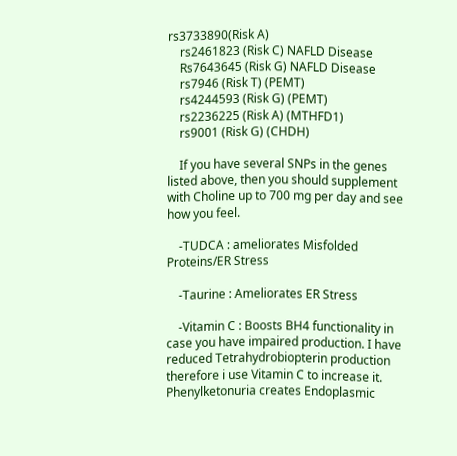rs3733890(Risk A)
    rs2461823 (Risk C) NAFLD Disease
    Rs7643645 (Risk G) NAFLD Disease
    rs7946 (Risk T) (PEMT)
    rs4244593 (Risk G) (PEMT)
    rs2236225 (Risk A) (MTHFD1)
    rs9001 (Risk G) (CHDH)

    If you have several SNPs in the genes listed above, then you should supplement with Choline up to 700 mg per day and see how you feel.

    -TUDCA : ameliorates Misfolded Proteins/ER Stress

    -Taurine : Ameliorates ER Stress

    -Vitamin C : Boosts BH4 functionality in case you have impaired production. I have reduced Tetrahydrobiopterin production therefore i use Vitamin C to increase it. Phenylketonuria creates Endoplasmic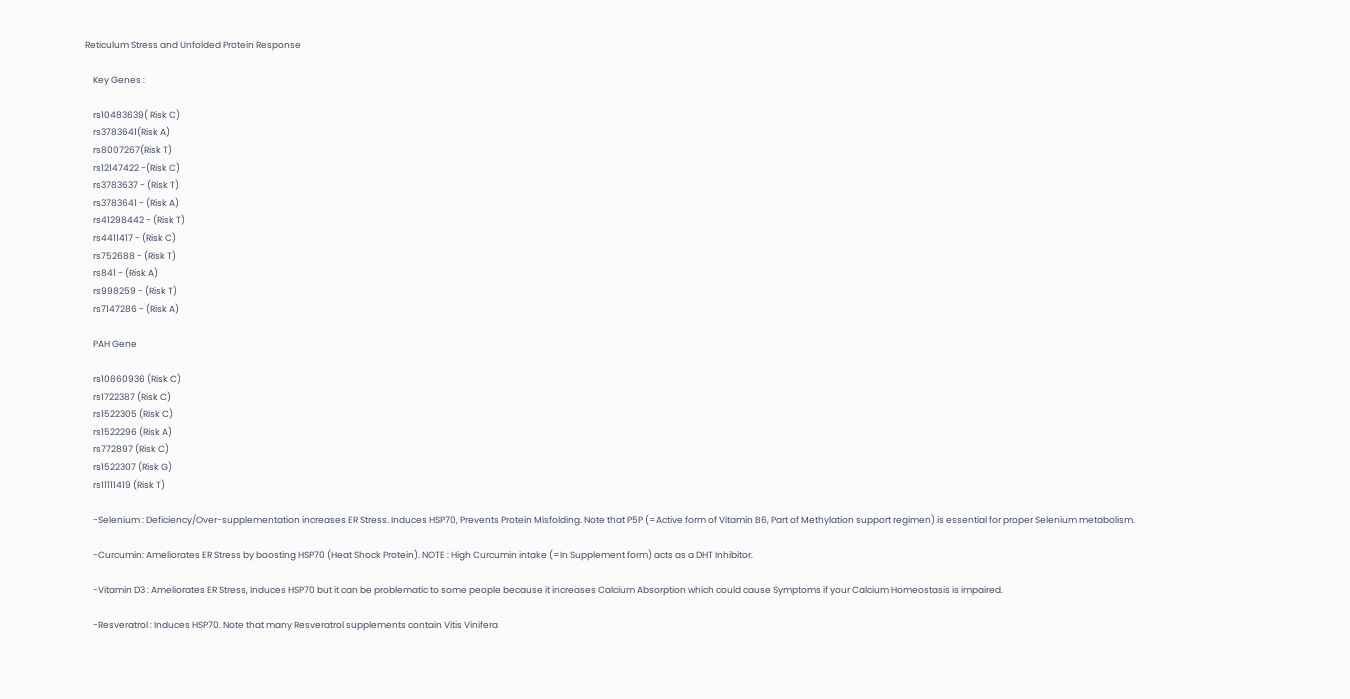Reticulum Stress and Unfolded Protein Response

    Key Genes :

    rs10483639( Risk C)
    rs3783641(Risk A)
    rs8007267(Risk T)
    rs12147422 -(Risk C)
    rs3783637 - (Risk T)
    rs3783641 - (Risk A)
    rs41298442 - (Risk T)
    rs4411417 - (Risk C)
    rs752688 - (Risk T)
    rs841 - (Risk A)
    rs998259 - (Risk T)
    rs7147286 - (Risk A)

    PAH Gene

    rs10860936 (Risk C)
    rs1722387 (Risk C)
    rs1522305 (Risk C)
    rs1522296 (Risk A)
    rs772897 (Risk C)
    rs1522307 (Risk G)
    rs11111419 (Risk T)

    -Selenium : Deficiency/Over-supplementation increases ER Stress. Induces HSP70, Prevents Protein Misfolding. Note that P5P (=Active form of Vitamin B6, Part of Methylation support regimen) is essential for proper Selenium metabolism.

    -Curcumin: Ameliorates ER Stress by boosting HSP70 (Heat Shock Protein). NOTE : High Curcumin intake (=In Supplement form) acts as a DHT Inhibitor.

    -Vitamin D3 : Ameliorates ER Stress, Induces HSP70 but it can be problematic to some people because it increases Calcium Absorption which could cause Symptoms if your Calcium Homeostasis is impaired.

    -Resveratrol : Induces HSP70. Note that many Resveratrol supplements contain Vitis Vinifera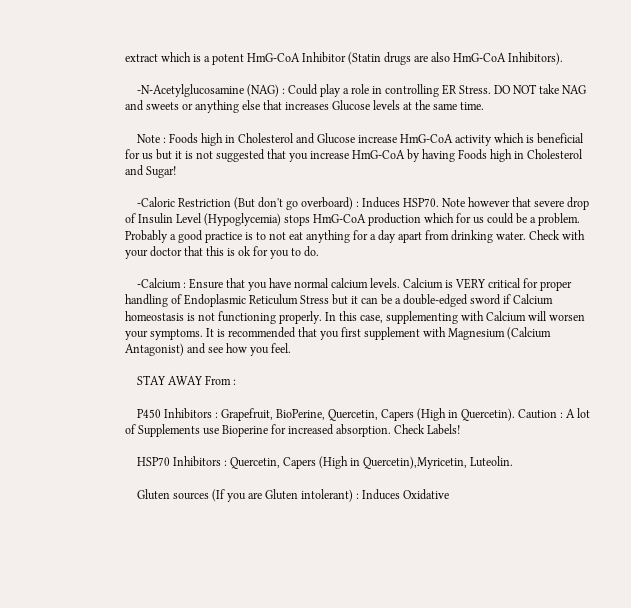extract which is a potent HmG-CoA Inhibitor (Statin drugs are also HmG-CoA Inhibitors).

    -N-Acetylglucosamine (NAG) : Could play a role in controlling ER Stress. DO NOT take NAG and sweets or anything else that increases Glucose levels at the same time.

    Note : Foods high in Cholesterol and Glucose increase HmG-CoA activity which is beneficial for us but it is not suggested that you increase HmG-CoA by having Foods high in Cholesterol and Sugar!

    -Caloric Restriction (But don't go overboard) : Induces HSP70. Note however that severe drop of Insulin Level (Hypoglycemia) stops HmG-CoA production which for us could be a problem. Probably a good practice is to not eat anything for a day apart from drinking water. Check with your doctor that this is ok for you to do.

    -Calcium : Ensure that you have normal calcium levels. Calcium is VERY critical for proper handling of Endoplasmic Reticulum Stress but it can be a double-edged sword if Calcium homeostasis is not functioning properly. In this case, supplementing with Calcium will worsen your symptoms. It is recommended that you first supplement with Magnesium (Calcium Antagonist) and see how you feel.

    STAY AWAY From :

    P450 Inhibitors : Grapefruit, BioPerine, Quercetin, Capers (High in Quercetin). Caution : A lot of Supplements use Bioperine for increased absorption. Check Labels!

    HSP70 Inhibitors : Quercetin, Capers (High in Quercetin),Myricetin, Luteolin.

    Gluten sources (If you are Gluten intolerant) : Induces Oxidative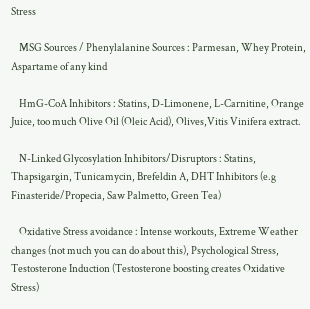Stress

    MSG Sources / Phenylalanine Sources : Parmesan, Whey Protein, Aspartame of any kind

    HmG-CoA Inhibitors : Statins, D-Limonene, L-Carnitine, Orange Juice, too much Olive Oil (Oleic Acid), Olives,Vitis Vinifera extract.

    N-Linked Glycosylation Inhibitors/Disruptors : Statins, Thapsigargin, Tunicamycin, Brefeldin A, DHT Inhibitors (e.g Finasteride/Propecia, Saw Palmetto, Green Tea)

    Oxidative Stress avoidance : Intense workouts, Extreme Weather changes (not much you can do about this), Psychological Stress, Testosterone Induction (Testosterone boosting creates Oxidative Stress)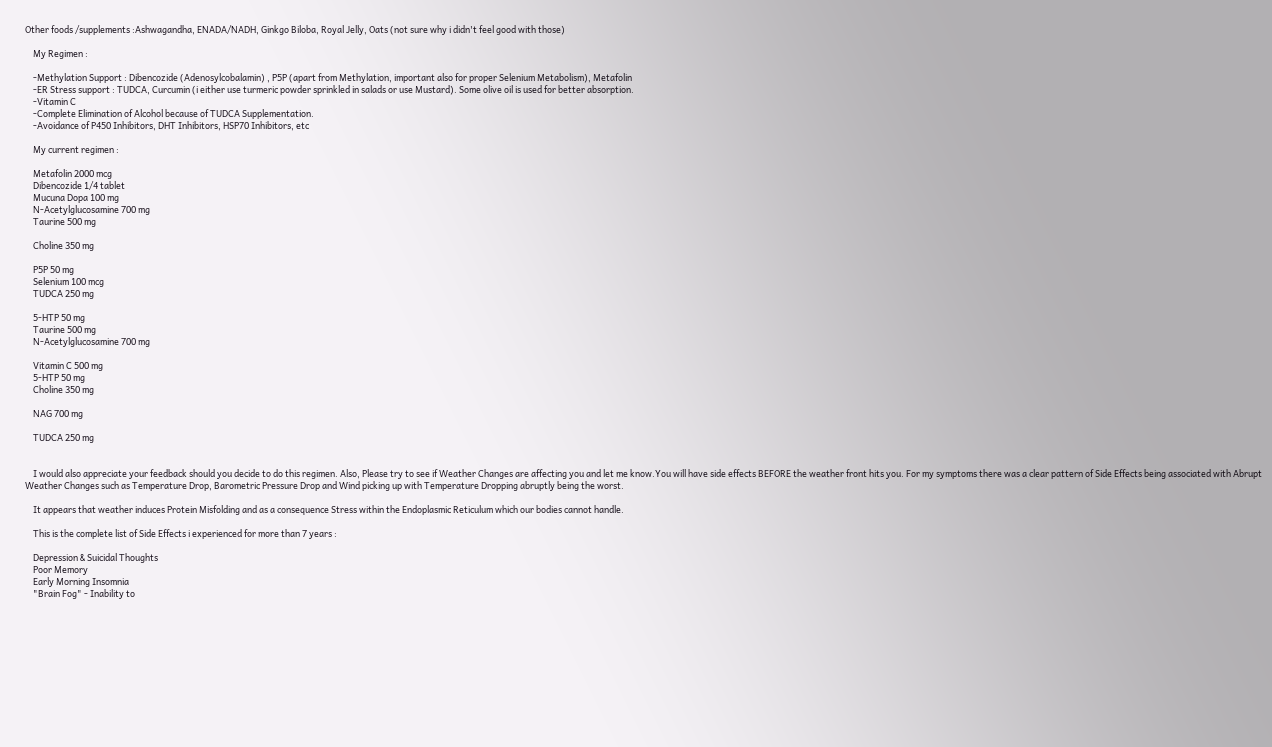Other foods /supplements :Ashwagandha, ENADA/NADH, Ginkgo Biloba, Royal Jelly, Oats (not sure why i didn't feel good with those)

    My Regimen :

    -Methylation Support : Dibencozide (Adenosylcobalamin) , P5P (apart from Methylation, important also for proper Selenium Metabolism), Metafolin
    -ER Stress support : TUDCA, Curcumin (i either use turmeric powder sprinkled in salads or use Mustard). Some olive oil is used for better absorption.
    -Vitamin C
    -Complete Elimination of Alcohol because of TUDCA Supplementation.
    -Avoidance of P450 Inhibitors, DHT Inhibitors, HSP70 Inhibitors, etc

    My current regimen :

    Metafolin 2000 mcg
    Dibencozide 1/4 tablet
    Mucuna Dopa 100 mg
    N-Acetylglucosamine 700 mg
    Taurine 500 mg

    Choline 350 mg

    P5P 50 mg
    Selenium 100 mcg
    TUDCA 250 mg

    5-HTP 50 mg
    Taurine 500 mg
    N-Acetylglucosamine 700 mg

    Vitamin C 500 mg
    5-HTP 50 mg
    Choline 350 mg

    NAG 700 mg

    TUDCA 250 mg


    I would also appreciate your feedback should you decide to do this regimen. Also, Please try to see if Weather Changes are affecting you and let me know.You will have side effects BEFORE the weather front hits you. For my symptoms there was a clear pattern of Side Effects being associated with Abrupt Weather Changes such as Temperature Drop, Barometric Pressure Drop and Wind picking up with Temperature Dropping abruptly being the worst.

    It appears that weather induces Protein Misfolding and as a consequence Stress within the Endoplasmic Reticulum which our bodies cannot handle.

    This is the complete list of Side Effects i experienced for more than 7 years :

    Depression & Suicidal Thoughts
    Poor Memory
    Early Morning Insomnia
    "Brain Fog" - Inability to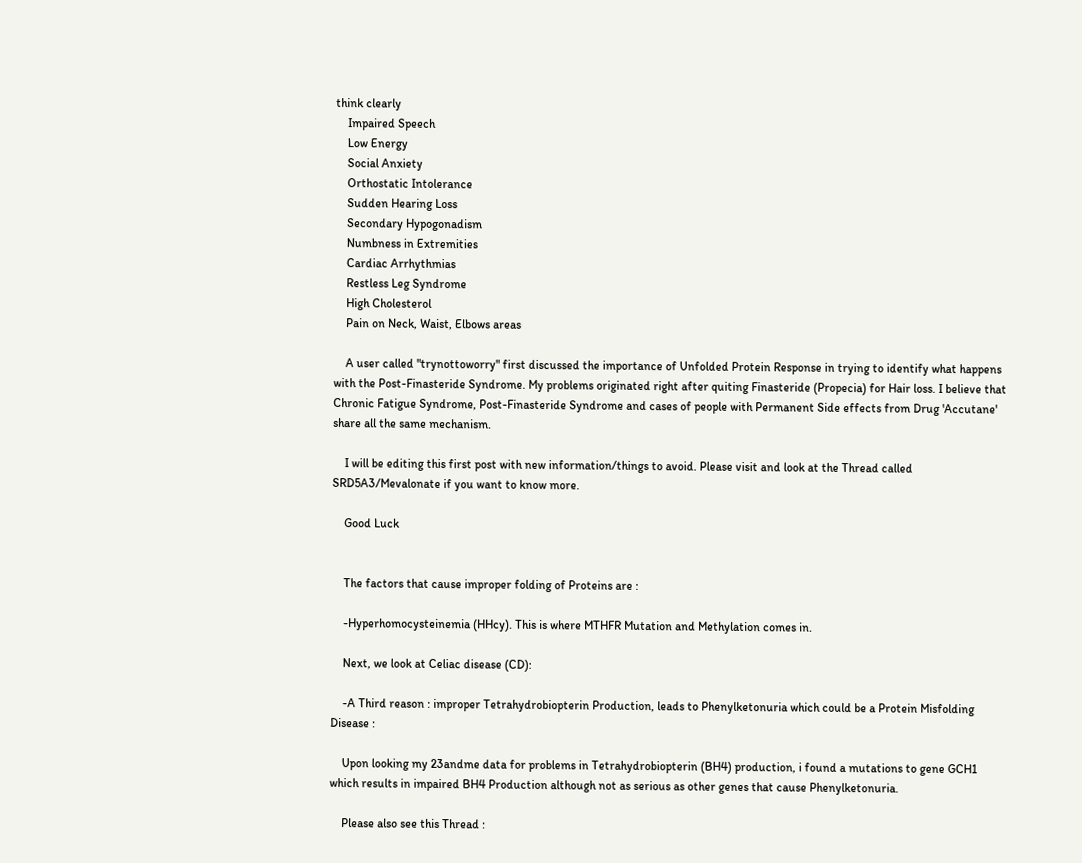think clearly
    Impaired Speech
    Low Energy
    Social Anxiety
    Orthostatic Intolerance
    Sudden Hearing Loss
    Secondary Hypogonadism
    Numbness in Extremities
    Cardiac Arrhythmias
    Restless Leg Syndrome
    High Cholesterol
    Pain on Neck, Waist, Elbows areas

    A user called "trynottoworry" first discussed the importance of Unfolded Protein Response in trying to identify what happens with the Post-Finasteride Syndrome. My problems originated right after quiting Finasteride (Propecia) for Hair loss. I believe that Chronic Fatigue Syndrome, Post-Finasteride Syndrome and cases of people with Permanent Side effects from Drug 'Accutane' share all the same mechanism.

    I will be editing this first post with new information/things to avoid. Please visit and look at the Thread called SRD5A3/Mevalonate if you want to know more.

    Good Luck


    The factors that cause improper folding of Proteins are :

    -Hyperhomocysteinemia (HHcy). This is where MTHFR Mutation and Methylation comes in.

    Next, we look at Celiac disease (CD):

    -A Third reason : improper Tetrahydrobiopterin Production, leads to Phenylketonuria which could be a Protein Misfolding Disease :

    Upon looking my 23andme data for problems in Tetrahydrobiopterin (BH4) production, i found a mutations to gene GCH1 which results in impaired BH4 Production although not as serious as other genes that cause Phenylketonuria.

    Please also see this Thread :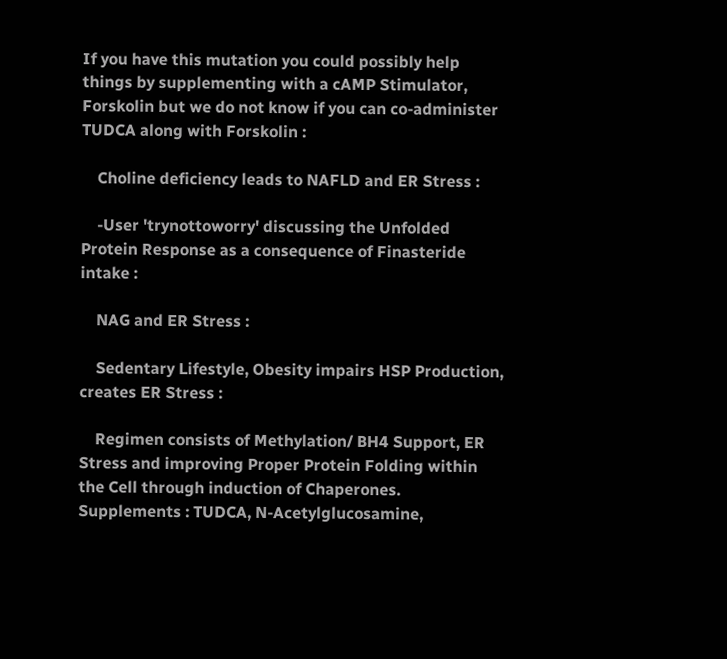If you have this mutation you could possibly help things by supplementing with a cAMP Stimulator, Forskolin but we do not know if you can co-administer TUDCA along with Forskolin :

    Choline deficiency leads to NAFLD and ER Stress :

    -User 'trynottoworry' discussing the Unfolded Protein Response as a consequence of Finasteride intake :

    NAG and ER Stress :

    Sedentary Lifestyle, Obesity impairs HSP Production, creates ER Stress :

    Regimen consists of Methylation/ BH4 Support, ER Stress and improving Proper Protein Folding within the Cell through induction of Chaperones. Supplements : TUDCA, N-Acetylglucosamine,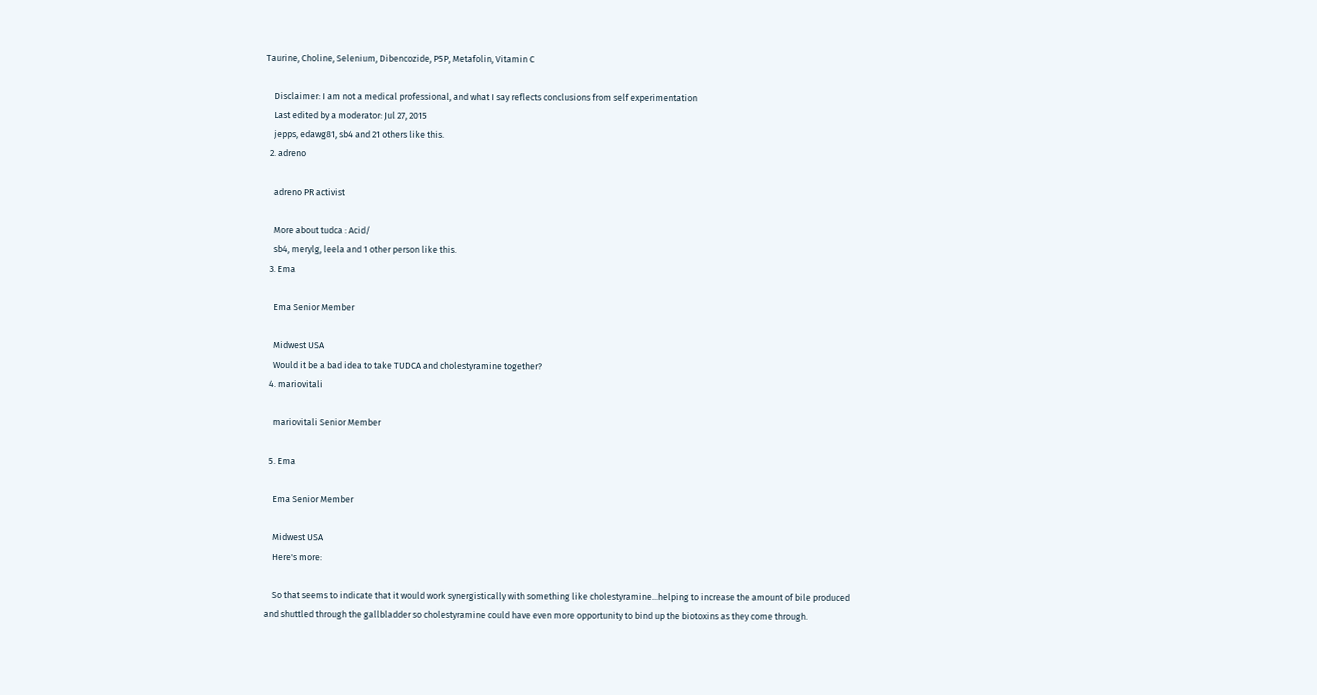Taurine, Choline, Selenium, Dibencozide, P5P, Metafolin, Vitamin C

    Disclaimer: I am not a medical professional, and what I say reflects conclusions from self experimentation
    Last edited by a moderator: Jul 27, 2015
    jepps, edawg81, sb4 and 21 others like this.
  2. adreno

    adreno PR activist

    More about tudca : Acid/
    sb4, merylg, leela and 1 other person like this.
  3. Ema

    Ema Senior Member

    Midwest USA
    Would it be a bad idea to take TUDCA and cholestyramine together?
  4. mariovitali

    mariovitali Senior Member

  5. Ema

    Ema Senior Member

    Midwest USA
    Here's more:

    So that seems to indicate that it would work synergistically with something like cholestyramine...helping to increase the amount of bile produced and shuttled through the gallbladder so cholestyramine could have even more opportunity to bind up the biotoxins as they come through.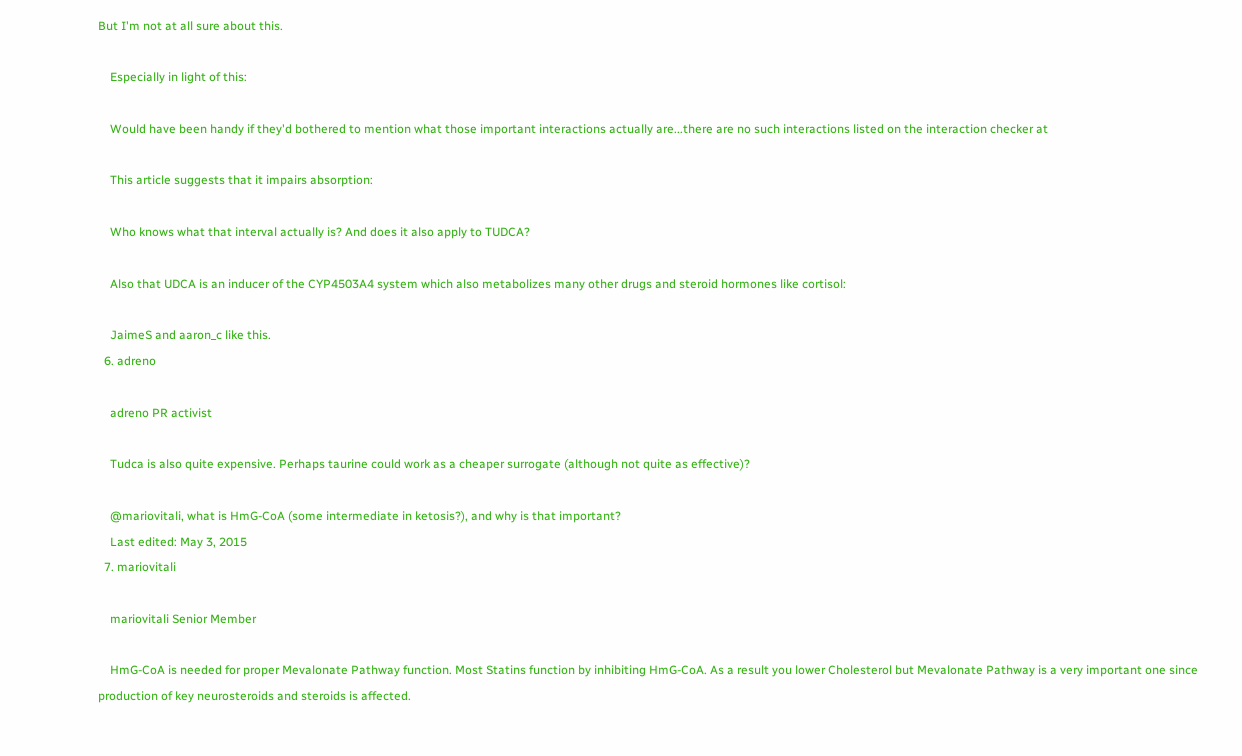But I'm not at all sure about this.

    Especially in light of this:

    Would have been handy if they'd bothered to mention what those important interactions actually are...there are no such interactions listed on the interaction checker at

    This article suggests that it impairs absorption:

    Who knows what that interval actually is? And does it also apply to TUDCA?

    Also that UDCA is an inducer of the CYP4503A4 system which also metabolizes many other drugs and steroid hormones like cortisol:

    JaimeS and aaron_c like this.
  6. adreno

    adreno PR activist

    Tudca is also quite expensive. Perhaps taurine could work as a cheaper surrogate (although not quite as effective)?

    @mariovitali, what is HmG-CoA (some intermediate in ketosis?), and why is that important?
    Last edited: May 3, 2015
  7. mariovitali

    mariovitali Senior Member

    HmG-CoA is needed for proper Mevalonate Pathway function. Most Statins function by inhibiting HmG-CoA. As a result you lower Cholesterol but Mevalonate Pathway is a very important one since production of key neurosteroids and steroids is affected.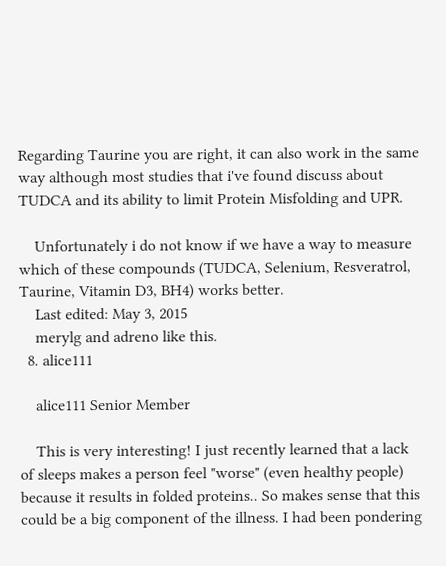Regarding Taurine you are right, it can also work in the same way although most studies that i've found discuss about TUDCA and its ability to limit Protein Misfolding and UPR.

    Unfortunately i do not know if we have a way to measure which of these compounds (TUDCA, Selenium, Resveratrol, Taurine, Vitamin D3, BH4) works better.
    Last edited: May 3, 2015
    merylg and adreno like this.
  8. alice111

    alice111 Senior Member

    This is very interesting! I just recently learned that a lack of sleeps makes a person feel "worse" (even healthy people) because it results in folded proteins.. So makes sense that this could be a big component of the illness. I had been pondering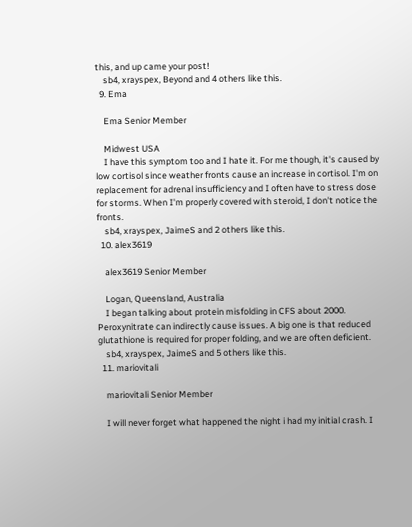this, and up came your post!
    sb4, xrayspex, Beyond and 4 others like this.
  9. Ema

    Ema Senior Member

    Midwest USA
    I have this symptom too and I hate it. For me though, it's caused by low cortisol since weather fronts cause an increase in cortisol. I'm on replacement for adrenal insufficiency and I often have to stress dose for storms. When I'm properly covered with steroid, I don't notice the fronts.
    sb4, xrayspex, JaimeS and 2 others like this.
  10. alex3619

    alex3619 Senior Member

    Logan, Queensland, Australia
    I began talking about protein misfolding in CFS about 2000. Peroxynitrate can indirectly cause issues. A big one is that reduced glutathione is required for proper folding, and we are often deficient.
    sb4, xrayspex, JaimeS and 5 others like this.
  11. mariovitali

    mariovitali Senior Member

    I will never forget what happened the night i had my initial crash. I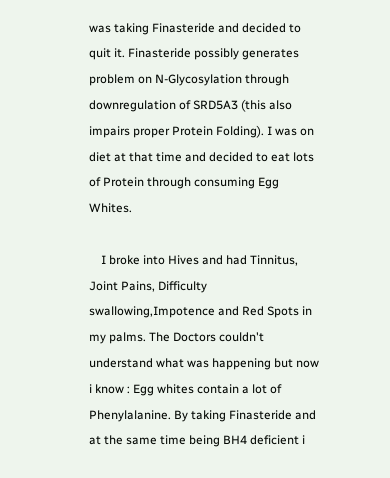was taking Finasteride and decided to quit it. Finasteride possibly generates problem on N-Glycosylation through downregulation of SRD5A3 (this also impairs proper Protein Folding). I was on diet at that time and decided to eat lots of Protein through consuming Egg Whites.

    I broke into Hives and had Tinnitus, Joint Pains, Difficulty swallowing,Impotence and Red Spots in my palms. The Doctors couldn't understand what was happening but now i know : Egg whites contain a lot of Phenylalanine. By taking Finasteride and at the same time being BH4 deficient i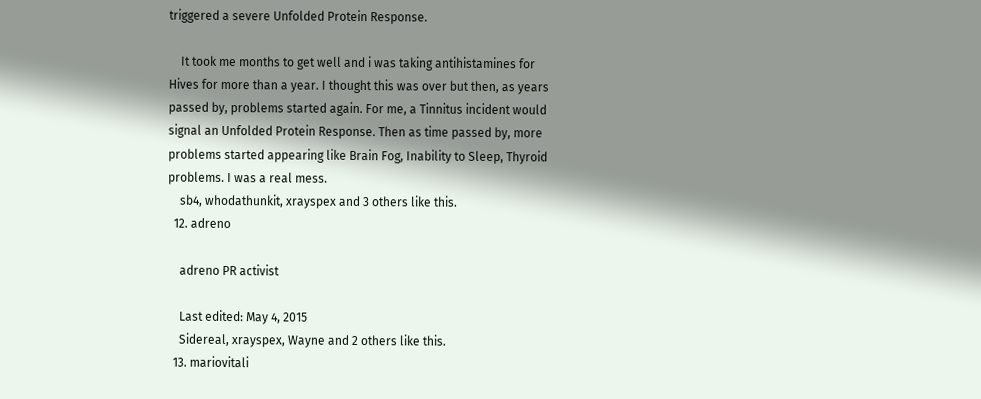triggered a severe Unfolded Protein Response.

    It took me months to get well and i was taking antihistamines for Hives for more than a year. I thought this was over but then, as years passed by, problems started again. For me, a Tinnitus incident would signal an Unfolded Protein Response. Then as time passed by, more problems started appearing like Brain Fog, Inability to Sleep, Thyroid problems. I was a real mess.
    sb4, whodathunkit, xrayspex and 3 others like this.
  12. adreno

    adreno PR activist

    Last edited: May 4, 2015
    Sidereal, xrayspex, Wayne and 2 others like this.
  13. mariovitali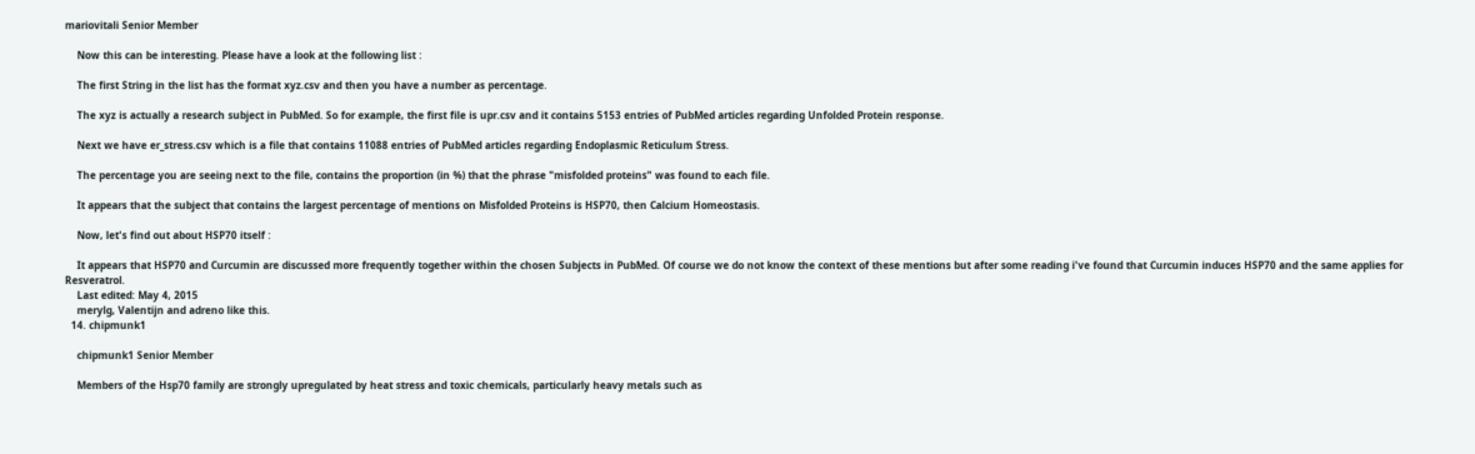mariovitali Senior Member

    Now this can be interesting. Please have a look at the following list :

    The first String in the list has the format xyz.csv and then you have a number as percentage.

    The xyz is actually a research subject in PubMed. So for example, the first file is upr.csv and it contains 5153 entries of PubMed articles regarding Unfolded Protein response.

    Next we have er_stress.csv which is a file that contains 11088 entries of PubMed articles regarding Endoplasmic Reticulum Stress.

    The percentage you are seeing next to the file, contains the proportion (in %) that the phrase "misfolded proteins" was found to each file.

    It appears that the subject that contains the largest percentage of mentions on Misfolded Proteins is HSP70, then Calcium Homeostasis.

    Now, let's find out about HSP70 itself :

    It appears that HSP70 and Curcumin are discussed more frequently together within the chosen Subjects in PubMed. Of course we do not know the context of these mentions but after some reading i've found that Curcumin induces HSP70 and the same applies for Resveratrol.
    Last edited: May 4, 2015
    merylg, Valentijn and adreno like this.
  14. chipmunk1

    chipmunk1 Senior Member

    Members of the Hsp70 family are strongly upregulated by heat stress and toxic chemicals, particularly heavy metals such as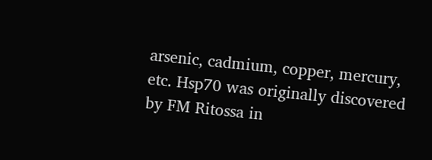arsenic, cadmium, copper, mercury, etc. Hsp70 was originally discovered by FM Ritossa in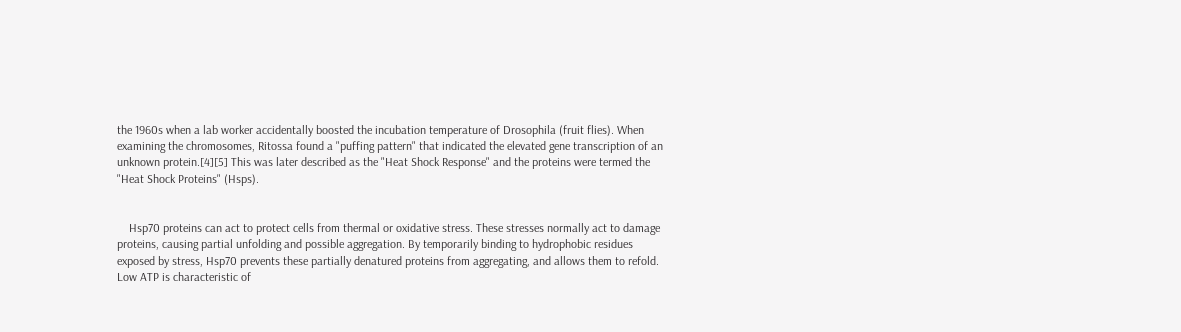the 1960s when a lab worker accidentally boosted the incubation temperature of Drosophila (fruit flies). When examining the chromosomes, Ritossa found a "puffing pattern" that indicated the elevated gene transcription of an unknown protein.[4][5] This was later described as the "Heat Shock Response" and the proteins were termed the "Heat Shock Proteins" (Hsps).


    Hsp70 proteins can act to protect cells from thermal or oxidative stress. These stresses normally act to damage proteins, causing partial unfolding and possible aggregation. By temporarily binding to hydrophobic residues exposed by stress, Hsp70 prevents these partially denatured proteins from aggregating, and allows them to refold. Low ATP is characteristic of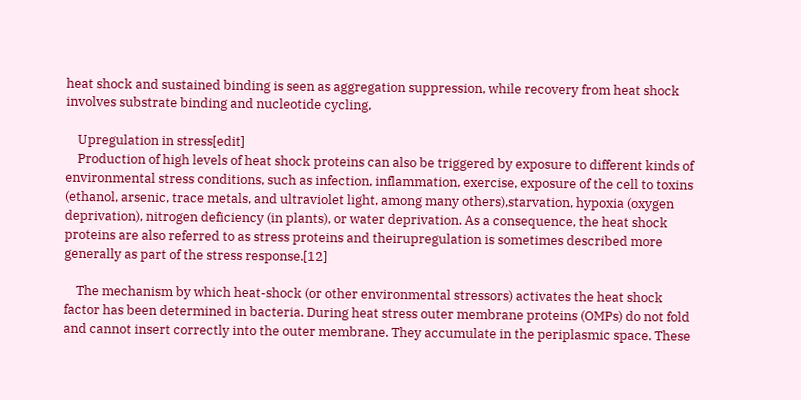heat shock and sustained binding is seen as aggregation suppression, while recovery from heat shock involves substrate binding and nucleotide cycling,

    Upregulation in stress[edit]
    Production of high levels of heat shock proteins can also be triggered by exposure to different kinds of environmental stress conditions, such as infection, inflammation, exercise, exposure of the cell to toxins (ethanol, arsenic, trace metals, and ultraviolet light, among many others),starvation, hypoxia (oxygen deprivation), nitrogen deficiency (in plants), or water deprivation. As a consequence, the heat shock proteins are also referred to as stress proteins and theirupregulation is sometimes described more generally as part of the stress response.[12]

    The mechanism by which heat-shock (or other environmental stressors) activates the heat shock factor has been determined in bacteria. During heat stress outer membrane proteins (OMPs) do not fold and cannot insert correctly into the outer membrane. They accumulate in the periplasmic space. These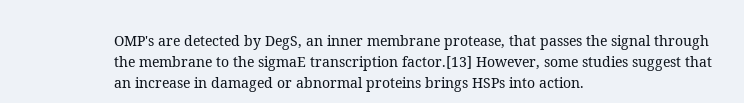OMP's are detected by DegS, an inner membrane protease, that passes the signal through the membrane to the sigmaE transcription factor.[13] However, some studies suggest that an increase in damaged or abnormal proteins brings HSPs into action.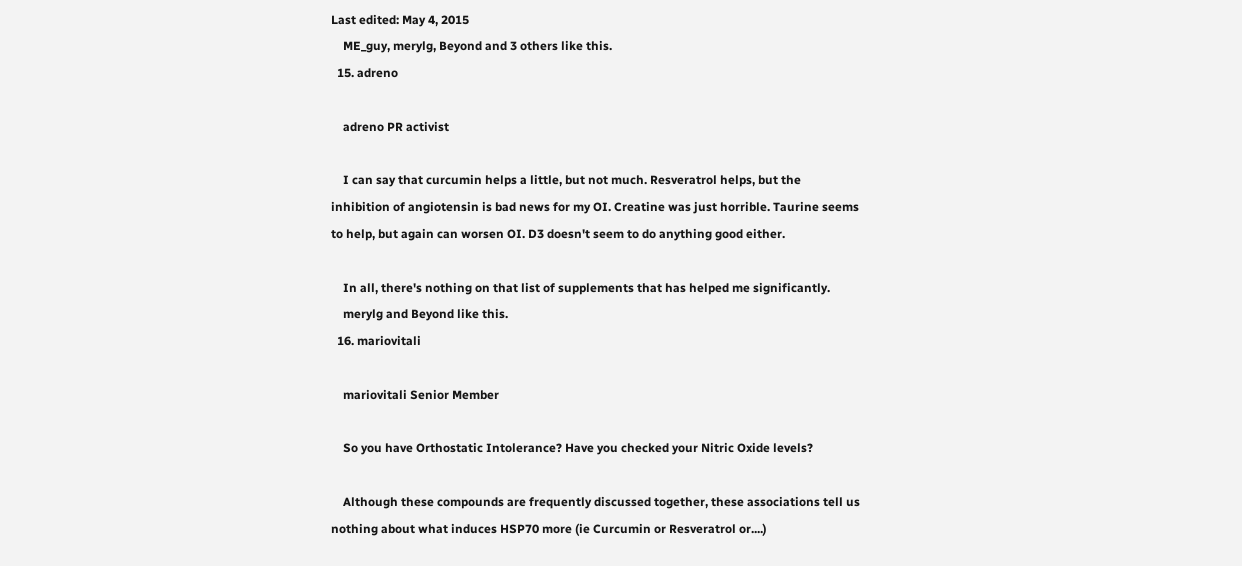Last edited: May 4, 2015
    ME_guy, merylg, Beyond and 3 others like this.
  15. adreno

    adreno PR activist

    I can say that curcumin helps a little, but not much. Resveratrol helps, but the inhibition of angiotensin is bad news for my OI. Creatine was just horrible. Taurine seems to help, but again can worsen OI. D3 doesn't seem to do anything good either.

    In all, there's nothing on that list of supplements that has helped me significantly.
    merylg and Beyond like this.
  16. mariovitali

    mariovitali Senior Member

    So you have Orthostatic Intolerance? Have you checked your Nitric Oxide levels?

    Although these compounds are frequently discussed together, these associations tell us nothing about what induces HSP70 more (ie Curcumin or Resveratrol or....)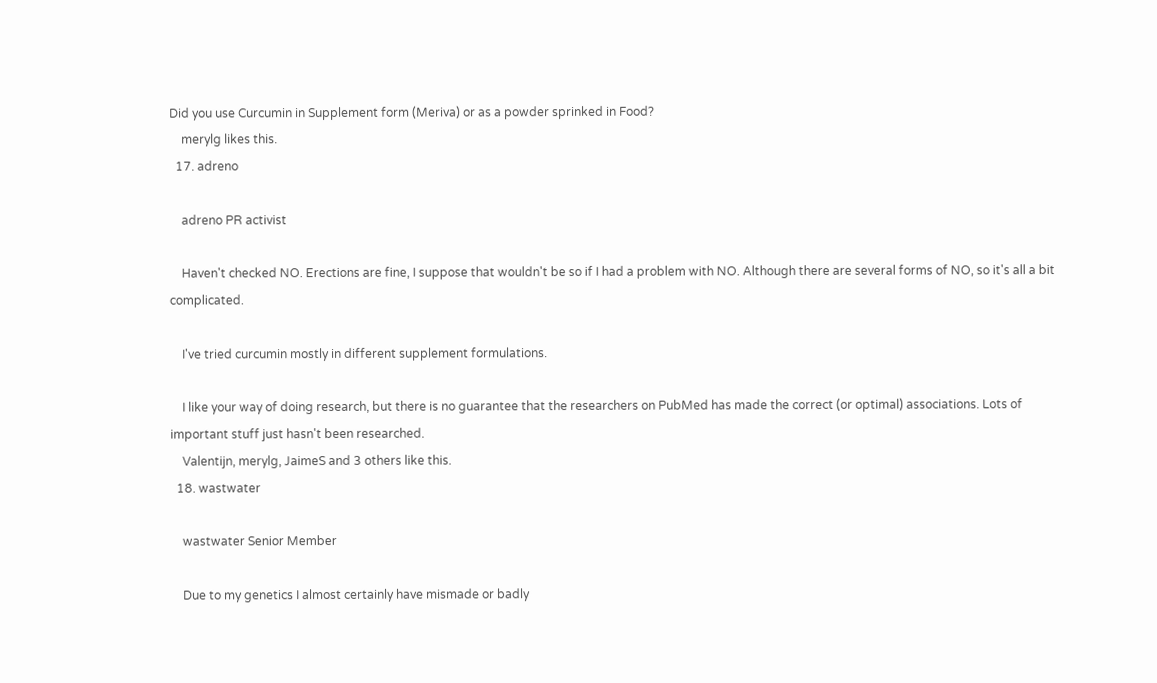Did you use Curcumin in Supplement form (Meriva) or as a powder sprinked in Food?
    merylg likes this.
  17. adreno

    adreno PR activist

    Haven't checked NO. Erections are fine, I suppose that wouldn't be so if I had a problem with NO. Although there are several forms of NO, so it's all a bit complicated.

    I've tried curcumin mostly in different supplement formulations.

    I like your way of doing research, but there is no guarantee that the researchers on PubMed has made the correct (or optimal) associations. Lots of important stuff just hasn't been researched.
    Valentijn, merylg, JaimeS and 3 others like this.
  18. wastwater

    wastwater Senior Member

    Due to my genetics I almost certainly have mismade or badly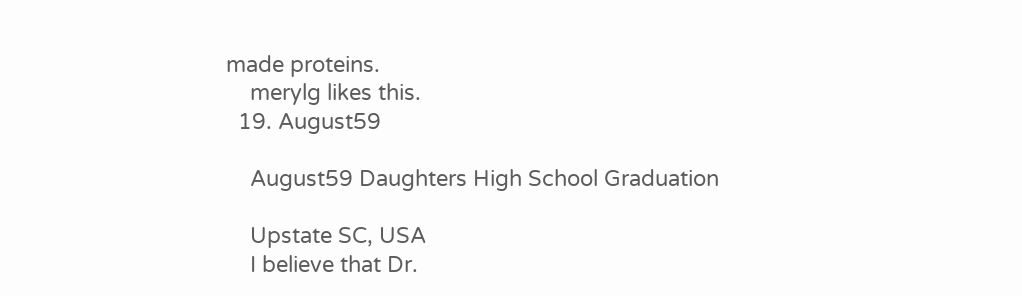made proteins.
    merylg likes this.
  19. August59

    August59 Daughters High School Graduation

    Upstate SC, USA
    I believe that Dr.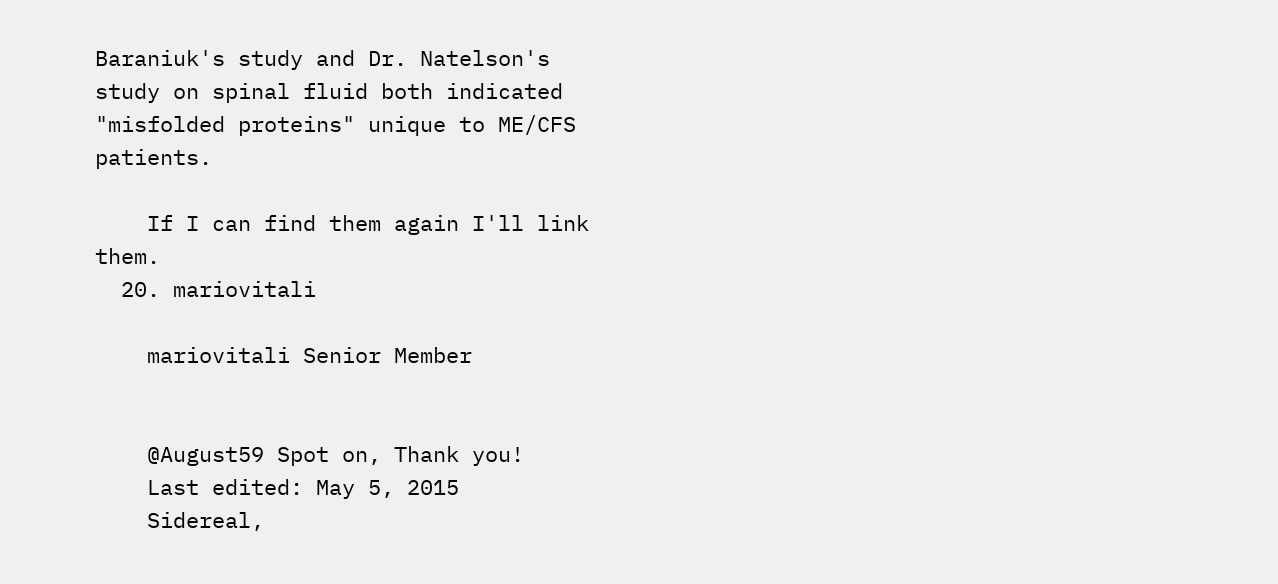Baraniuk's study and Dr. Natelson's study on spinal fluid both indicated "misfolded proteins" unique to ME/CFS patients.

    If I can find them again I'll link them.
  20. mariovitali

    mariovitali Senior Member


    @August59 Spot on, Thank you!
    Last edited: May 5, 2015
    Sidereal,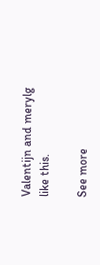Valentijn and merylg like this.

See more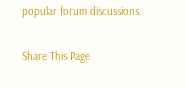popular forum discussions.

Share This Page